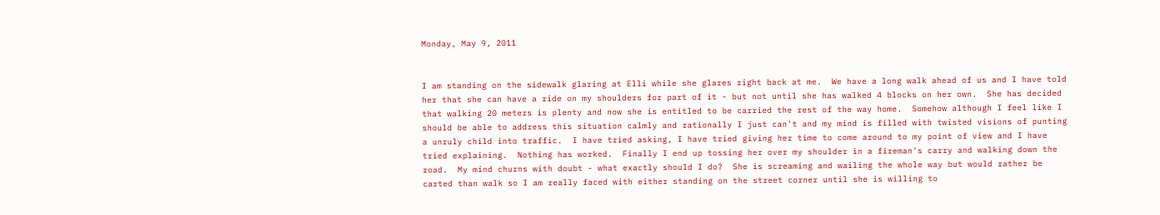Monday, May 9, 2011


I am standing on the sidewalk glaring at Elli while she glares right back at me.  We have a long walk ahead of us and I have told her that she can have a ride on my shoulders for part of it - but not until she has walked 4 blocks on her own.  She has decided that walking 20 meters is plenty and now she is entitled to be carried the rest of the way home.  Somehow although I feel like I should be able to address this situation calmly and rationally I just can't and my mind is filled with twisted visions of punting a unruly child into traffic.  I have tried asking, I have tried giving her time to come around to my point of view and I have tried explaining.  Nothing has worked.  Finally I end up tossing her over my shoulder in a fireman's carry and walking down the road.  My mind churns with doubt - what exactly should I do?  She is screaming and wailing the whole way but would rather be carted than walk so I am really faced with either standing on the street corner until she is willing to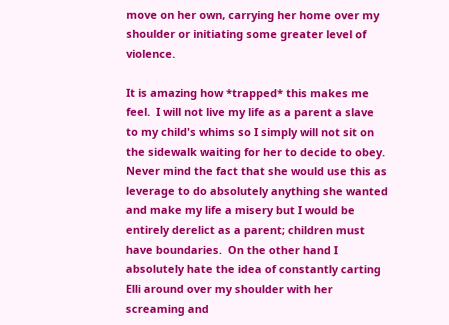move on her own, carrying her home over my shoulder or initiating some greater level of violence.

It is amazing how *trapped* this makes me feel.  I will not live my life as a parent a slave to my child's whims so I simply will not sit on the sidewalk waiting for her to decide to obey.  Never mind the fact that she would use this as leverage to do absolutely anything she wanted and make my life a misery but I would be entirely derelict as a parent; children must have boundaries.  On the other hand I absolutely hate the idea of constantly carting Elli around over my shoulder with her screaming and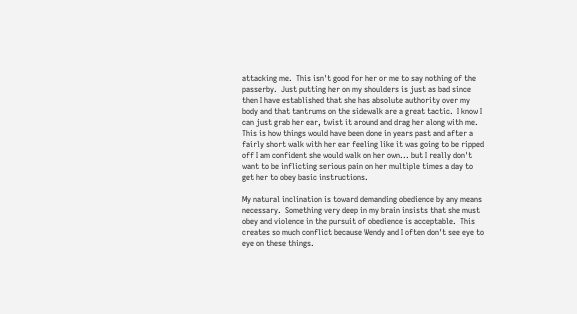attacking me.  This isn't good for her or me to say nothing of the passerby.  Just putting her on my shoulders is just as bad since then I have established that she has absolute authority over my body and that tantrums on the sidewalk are a great tactic.  I know I can just grab her ear, twist it around and drag her along with me.  This is how things would have been done in years past and after a fairly short walk with her ear feeling like it was going to be ripped off I am confident she would walk on her own... but I really don't want to be inflicting serious pain on her multiple times a day to get her to obey basic instructions.

My natural inclination is toward demanding obedience by any means necessary.  Something very deep in my brain insists that she must obey and violence in the pursuit of obedience is acceptable.  This creates so much conflict because Wendy and I often don't see eye to eye on these things.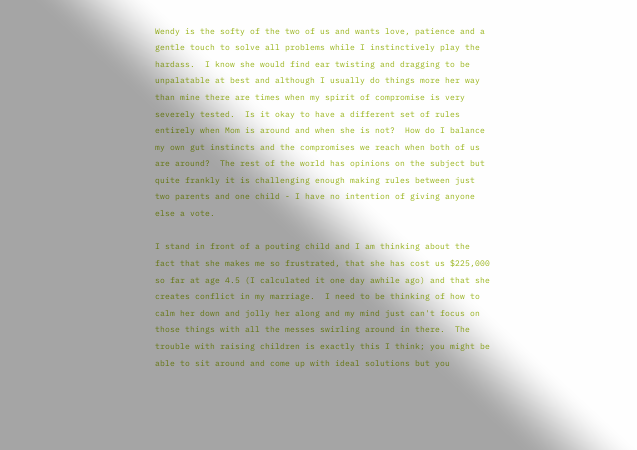Wendy is the softy of the two of us and wants love, patience and a gentle touch to solve all problems while I instinctively play the hardass.  I know she would find ear twisting and dragging to be unpalatable at best and although I usually do things more her way than mine there are times when my spirit of compromise is very severely tested.  Is it okay to have a different set of rules entirely when Mom is around and when she is not?  How do I balance my own gut instincts and the compromises we reach when both of us are around?  The rest of the world has opinions on the subject but quite frankly it is challenging enough making rules between just two parents and one child - I have no intention of giving anyone else a vote.

I stand in front of a pouting child and I am thinking about the fact that she makes me so frustrated, that she has cost us $225,000 so far at age 4.5 (I calculated it one day awhile ago) and that she creates conflict in my marriage.  I need to be thinking of how to calm her down and jolly her along and my mind just can't focus on those things with all the messes swirling around in there.  The trouble with raising children is exactly this I think; you might be able to sit around and come up with ideal solutions but you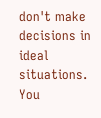don't make decisions in ideal situations.  You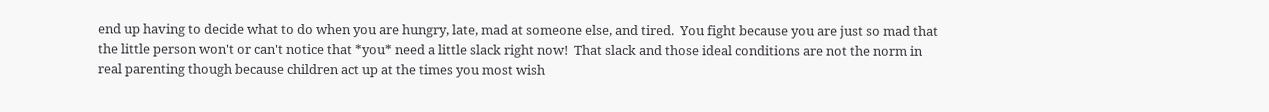end up having to decide what to do when you are hungry, late, mad at someone else, and tired.  You fight because you are just so mad that the little person won't or can't notice that *you* need a little slack right now!  That slack and those ideal conditions are not the norm in real parenting though because children act up at the times you most wish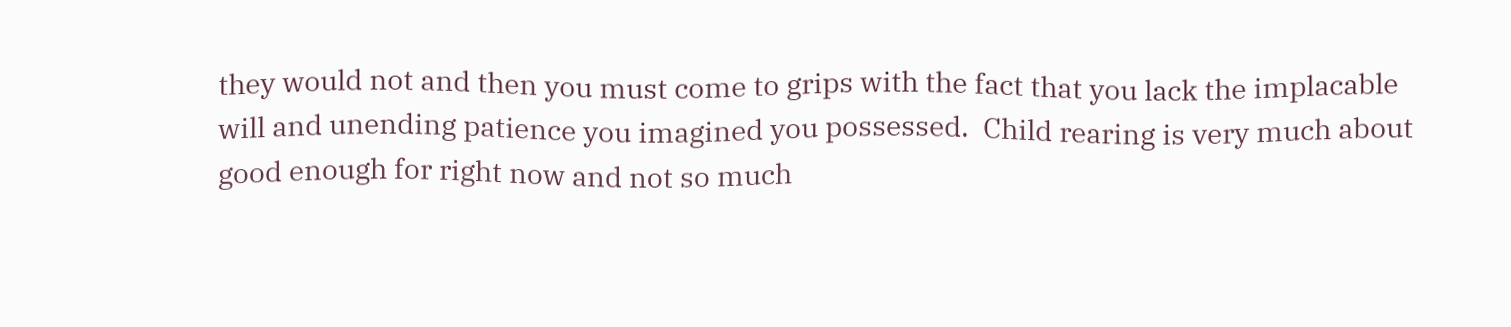they would not and then you must come to grips with the fact that you lack the implacable will and unending patience you imagined you possessed.  Child rearing is very much about good enough for right now and not so much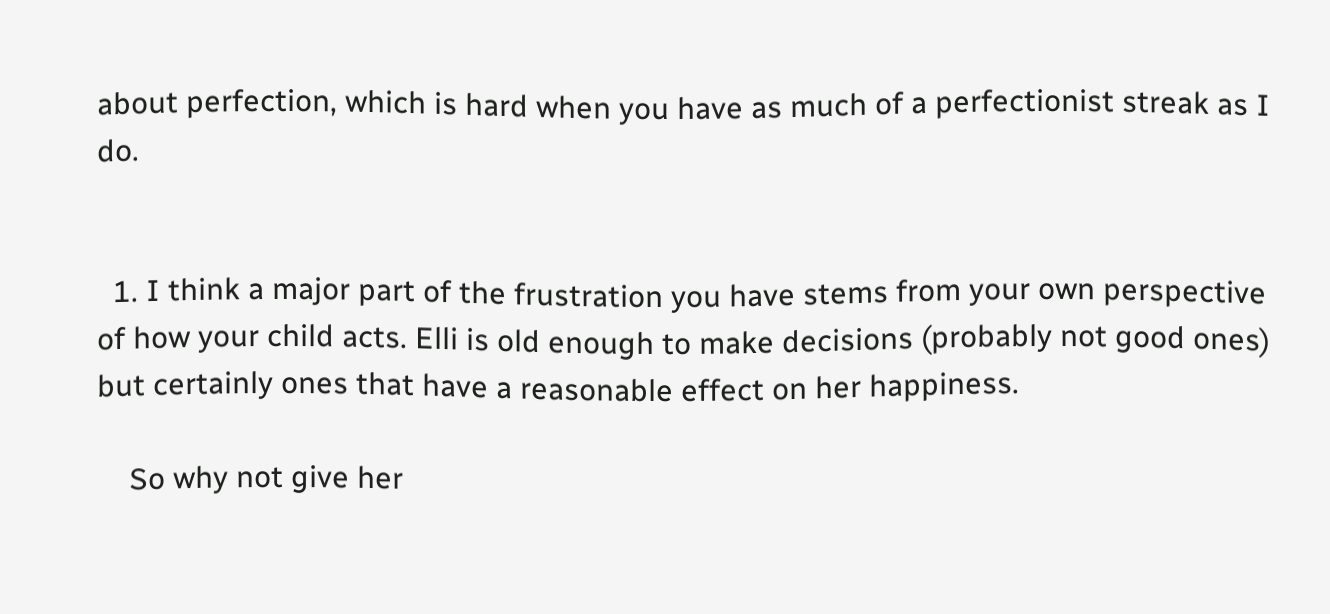about perfection, which is hard when you have as much of a perfectionist streak as I do.


  1. I think a major part of the frustration you have stems from your own perspective of how your child acts. Elli is old enough to make decisions (probably not good ones) but certainly ones that have a reasonable effect on her happiness.

    So why not give her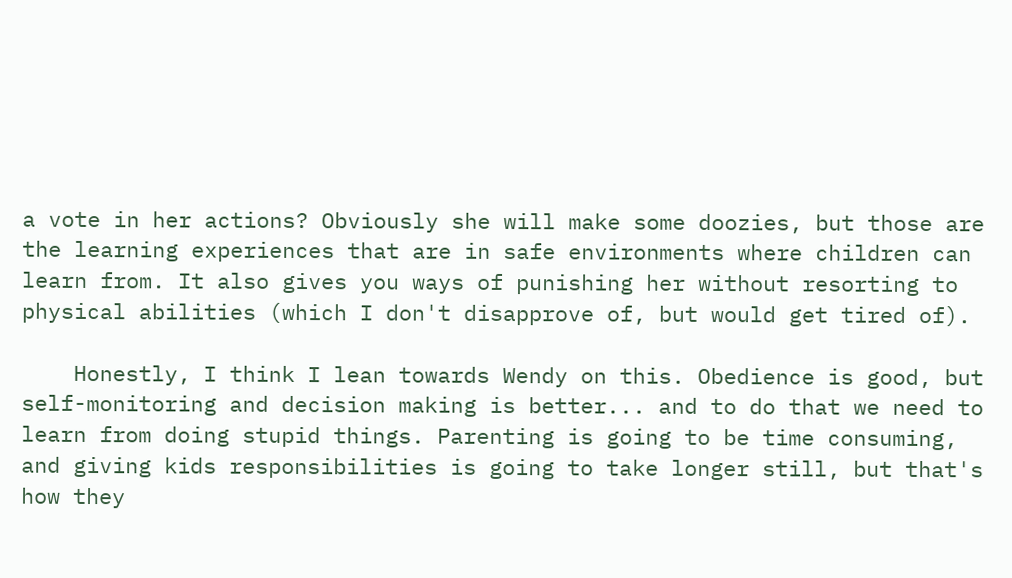a vote in her actions? Obviously she will make some doozies, but those are the learning experiences that are in safe environments where children can learn from. It also gives you ways of punishing her without resorting to physical abilities (which I don't disapprove of, but would get tired of).

    Honestly, I think I lean towards Wendy on this. Obedience is good, but self-monitoring and decision making is better... and to do that we need to learn from doing stupid things. Parenting is going to be time consuming, and giving kids responsibilities is going to take longer still, but that's how they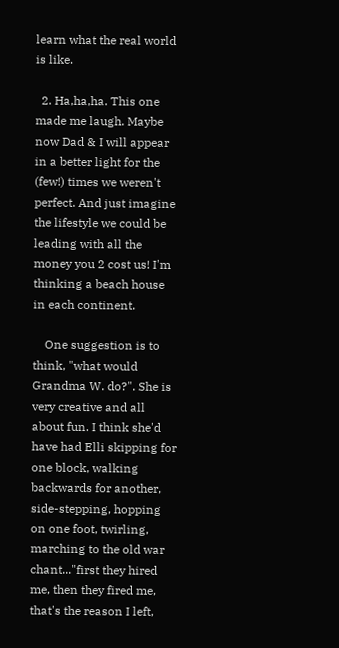learn what the real world is like.

  2. Ha,ha,ha. This one made me laugh. Maybe now Dad & I will appear in a better light for the (few!) times we weren't perfect. And just imagine the lifestyle we could be leading with all the money you 2 cost us! I'm thinking a beach house in each continent.

    One suggestion is to think, "what would Grandma W. do?". She is very creative and all about fun. I think she'd have had Elli skipping for one block, walking backwards for another, side-stepping, hopping on one foot, twirling, marching to the old war chant..."first they hired me, then they fired me, that's the reason I left,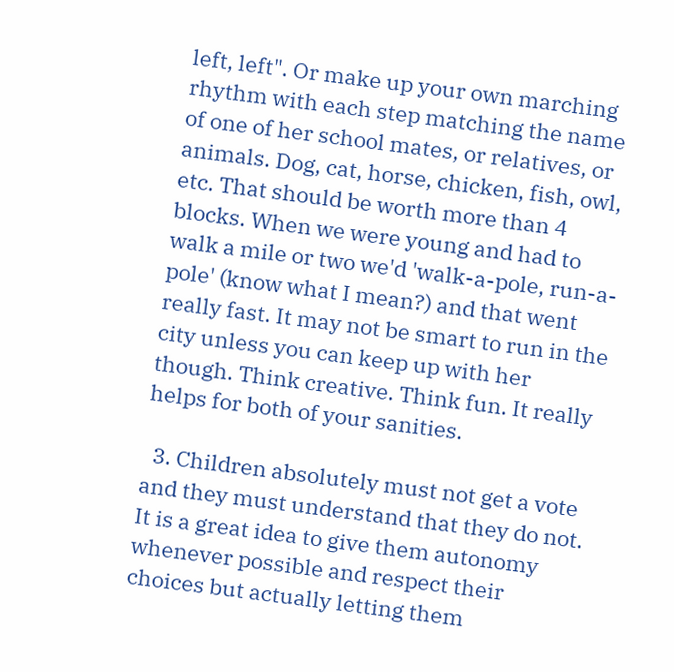left, left". Or make up your own marching rhythm with each step matching the name of one of her school mates, or relatives, or animals. Dog, cat, horse, chicken, fish, owl, etc. That should be worth more than 4 blocks. When we were young and had to walk a mile or two we'd 'walk-a-pole, run-a-pole' (know what I mean?) and that went really fast. It may not be smart to run in the city unless you can keep up with her though. Think creative. Think fun. It really helps for both of your sanities.

  3. Children absolutely must not get a vote and they must understand that they do not. It is a great idea to give them autonomy whenever possible and respect their choices but actually letting them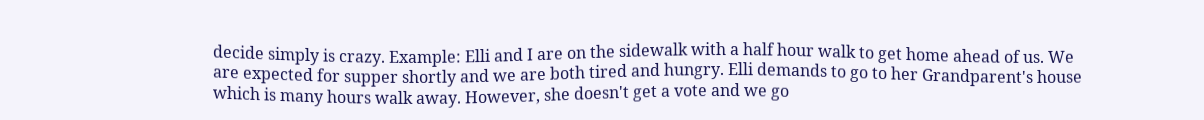decide simply is crazy. Example: Elli and I are on the sidewalk with a half hour walk to get home ahead of us. We are expected for supper shortly and we are both tired and hungry. Elli demands to go to her Grandparent's house which is many hours walk away. However, she doesn't get a vote and we go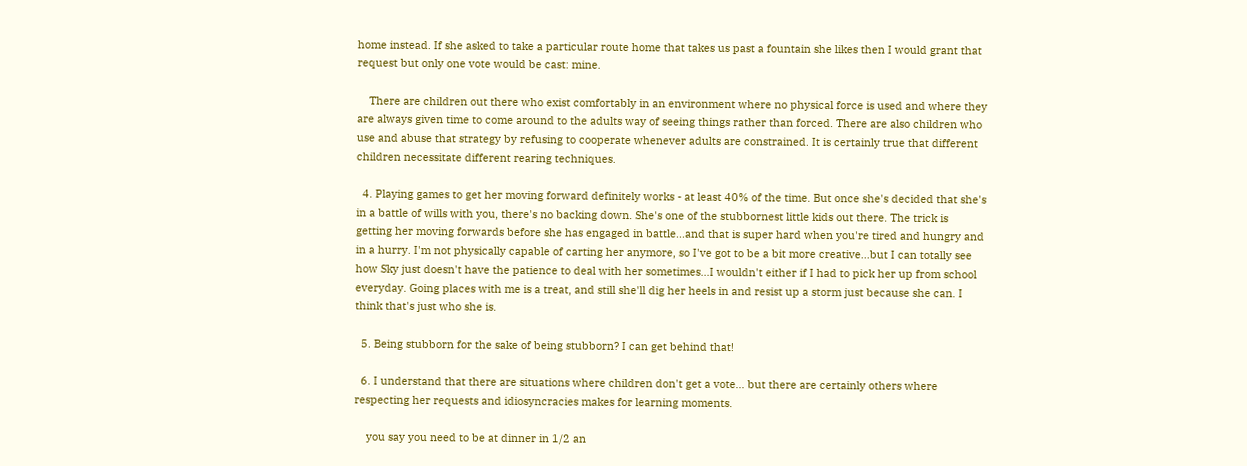home instead. If she asked to take a particular route home that takes us past a fountain she likes then I would grant that request but only one vote would be cast: mine.

    There are children out there who exist comfortably in an environment where no physical force is used and where they are always given time to come around to the adults way of seeing things rather than forced. There are also children who use and abuse that strategy by refusing to cooperate whenever adults are constrained. It is certainly true that different children necessitate different rearing techniques.

  4. Playing games to get her moving forward definitely works - at least 40% of the time. But once she's decided that she's in a battle of wills with you, there's no backing down. She's one of the stubbornest little kids out there. The trick is getting her moving forwards before she has engaged in battle...and that is super hard when you're tired and hungry and in a hurry. I'm not physically capable of carting her anymore, so I've got to be a bit more creative...but I can totally see how Sky just doesn't have the patience to deal with her sometimes...I wouldn't either if I had to pick her up from school everyday. Going places with me is a treat, and still she'll dig her heels in and resist up a storm just because she can. I think that's just who she is.

  5. Being stubborn for the sake of being stubborn? I can get behind that!

  6. I understand that there are situations where children don't get a vote... but there are certainly others where respecting her requests and idiosyncracies makes for learning moments.

    you say you need to be at dinner in 1/2 an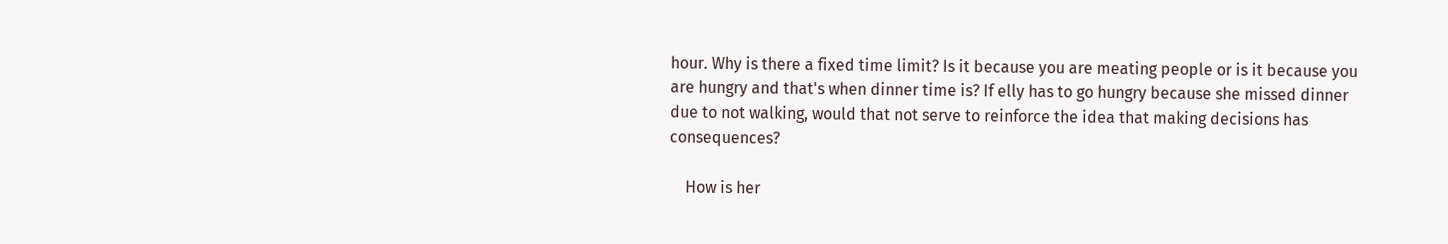hour. Why is there a fixed time limit? Is it because you are meating people or is it because you are hungry and that's when dinner time is? If elly has to go hungry because she missed dinner due to not walking, would that not serve to reinforce the idea that making decisions has consequences?

    How is her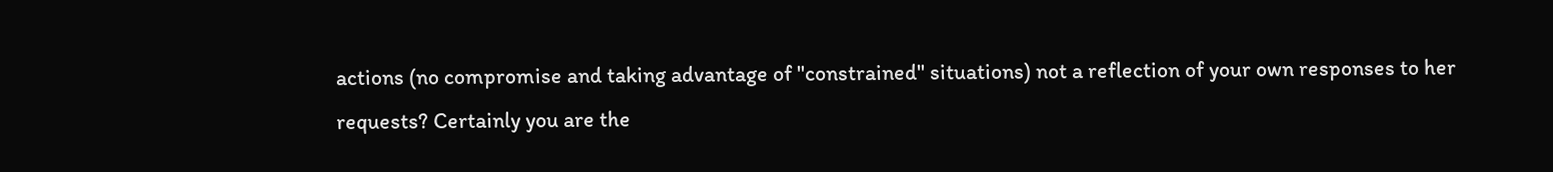actions (no compromise and taking advantage of "constrained" situations) not a reflection of your own responses to her requests? Certainly you are the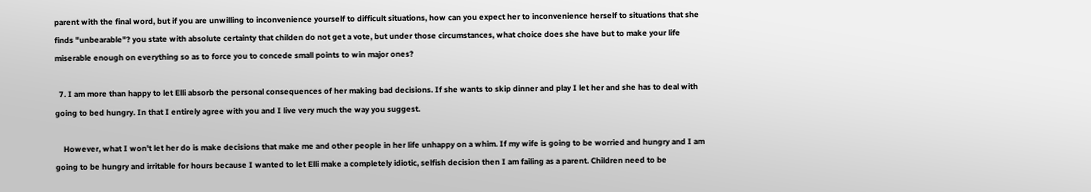parent with the final word, but if you are unwilling to inconvenience yourself to difficult situations, how can you expect her to inconvenience herself to situations that she finds "unbearable"? you state with absolute certainty that childen do not get a vote, but under those circumstances, what choice does she have but to make your life miserable enough on everything so as to force you to concede small points to win major ones?

  7. I am more than happy to let Elli absorb the personal consequences of her making bad decisions. If she wants to skip dinner and play I let her and she has to deal with going to bed hungry. In that I entirely agree with you and I live very much the way you suggest.

    However, what I won't let her do is make decisions that make me and other people in her life unhappy on a whim. If my wife is going to be worried and hungry and I am going to be hungry and irritable for hours because I wanted to let Elli make a completely idiotic, selfish decision then I am failing as a parent. Children need to be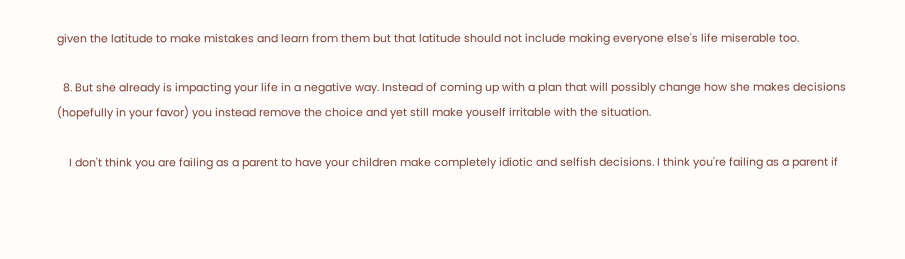given the latitude to make mistakes and learn from them but that latitude should not include making everyone else's life miserable too.

  8. But she already is impacting your life in a negative way. Instead of coming up with a plan that will possibly change how she makes decisions (hopefully in your favor) you instead remove the choice and yet still make youself irritable with the situation.

    I don't think you are failing as a parent to have your children make completely idiotic and selfish decisions. I think you're failing as a parent if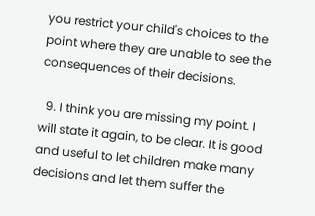you restrict your child's choices to the point where they are unable to see the consequences of their decisions.

  9. I think you are missing my point. I will state it again, to be clear. It is good and useful to let children make many decisions and let them suffer the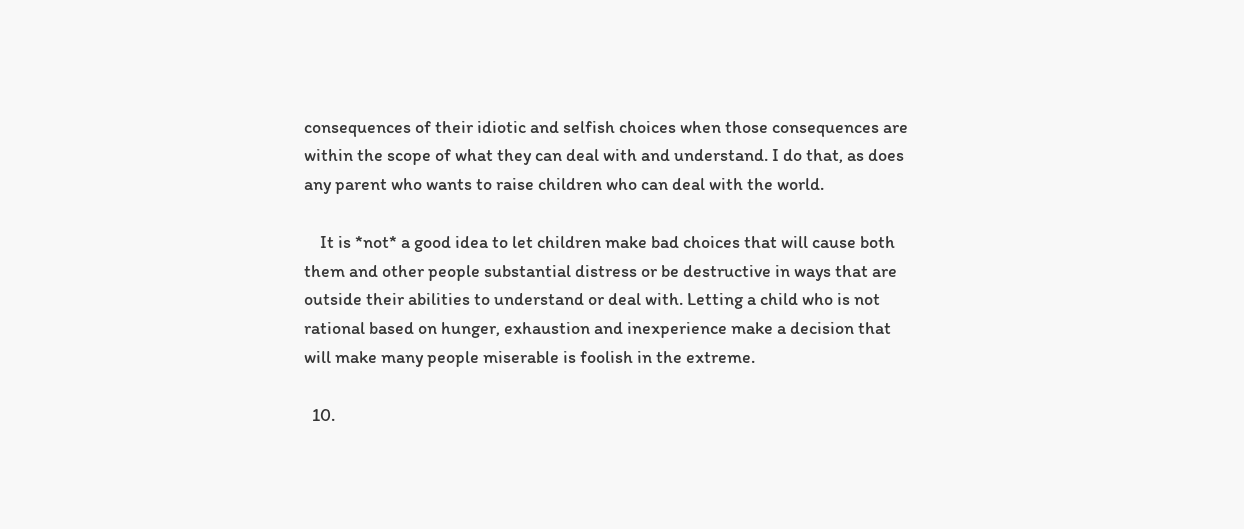consequences of their idiotic and selfish choices when those consequences are within the scope of what they can deal with and understand. I do that, as does any parent who wants to raise children who can deal with the world.

    It is *not* a good idea to let children make bad choices that will cause both them and other people substantial distress or be destructive in ways that are outside their abilities to understand or deal with. Letting a child who is not rational based on hunger, exhaustion and inexperience make a decision that will make many people miserable is foolish in the extreme.

  10.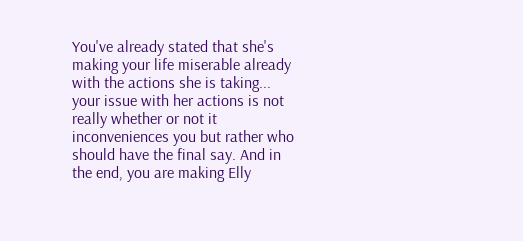You've already stated that she's making your life miserable already with the actions she is taking... your issue with her actions is not really whether or not it inconveniences you but rather who should have the final say. And in the end, you are making Elly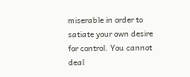miserable in order to satiate your own desire for control. You cannot deal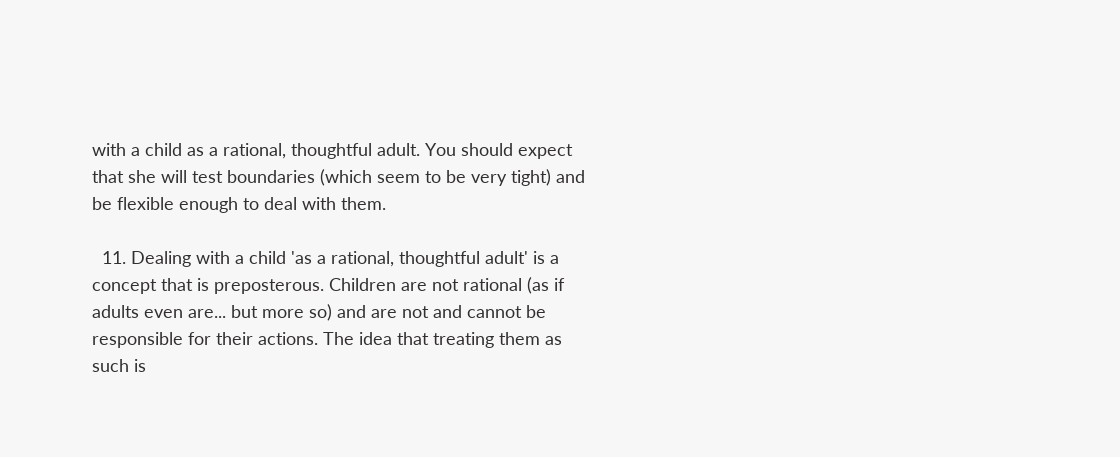with a child as a rational, thoughtful adult. You should expect that she will test boundaries (which seem to be very tight) and be flexible enough to deal with them.

  11. Dealing with a child 'as a rational, thoughtful adult' is a concept that is preposterous. Children are not rational (as if adults even are... but more so) and are not and cannot be responsible for their actions. The idea that treating them as such is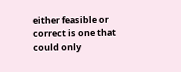either feasible or correct is one that could only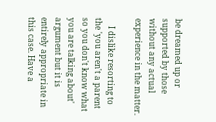be dreamed up or supported by those without any actual experience in the matter.

    I dislike resorting to the 'you aren't a parent so you don't know what you are talking about' argument but it is entirely appropriate in this case. Have a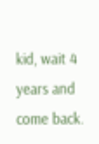kid, wait 4 years and come back.